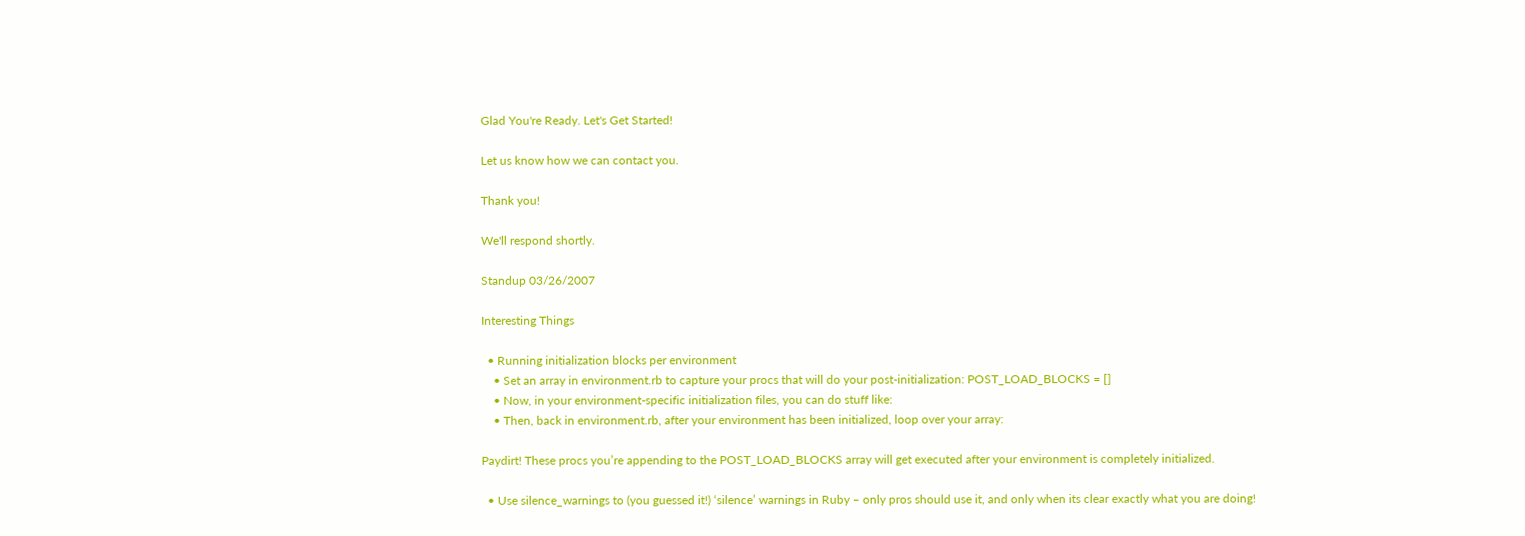Glad You're Ready. Let's Get Started!

Let us know how we can contact you.

Thank you!

We'll respond shortly.

Standup 03/26/2007

Interesting Things

  • Running initialization blocks per environment
    • Set an array in environment.rb to capture your procs that will do your post-initialization: POST_LOAD_BLOCKS = []
    • Now, in your environment-specific initialization files, you can do stuff like:
    • Then, back in environment.rb, after your environment has been initialized, loop over your array:

Paydirt! These procs you’re appending to the POST_LOAD_BLOCKS array will get executed after your environment is completely initialized.

  • Use silence_warnings to (you guessed it!) ‘silence’ warnings in Ruby – only pros should use it, and only when its clear exactly what you are doing!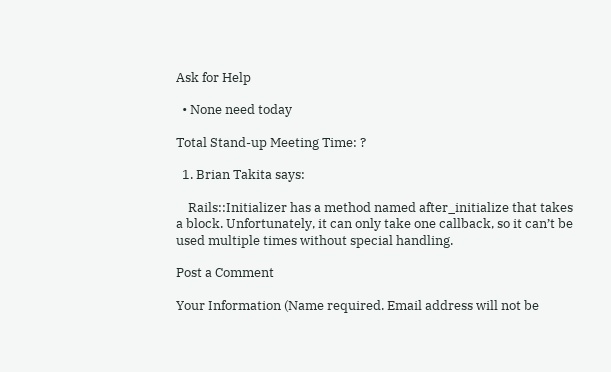Ask for Help

  • None need today

Total Stand-up Meeting Time: ?

  1. Brian Takita says:

    Rails::Initializer has a method named after_initialize that takes a block. Unfortunately, it can only take one callback, so it can’t be used multiple times without special handling.

Post a Comment

Your Information (Name required. Email address will not be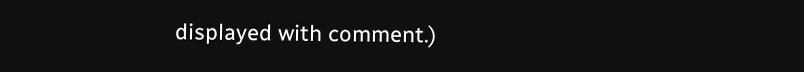displayed with comment.)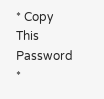* Copy This Password *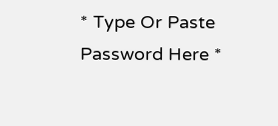* Type Or Paste Password Here *